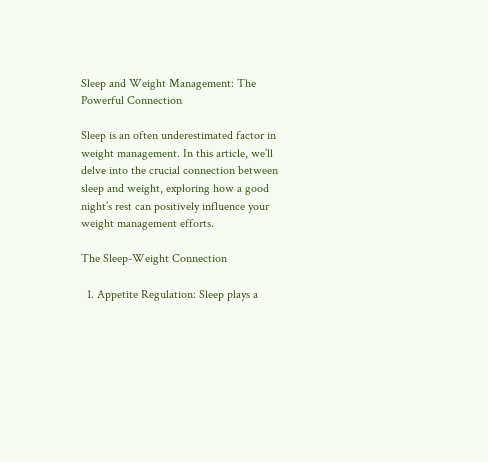Sleep and Weight Management: The Powerful Connection

Sleep is an often underestimated factor in weight management. In this article, we’ll delve into the crucial connection between sleep and weight, exploring how a good night’s rest can positively influence your weight management efforts.

The Sleep-Weight Connection

  1. Appetite Regulation: Sleep plays a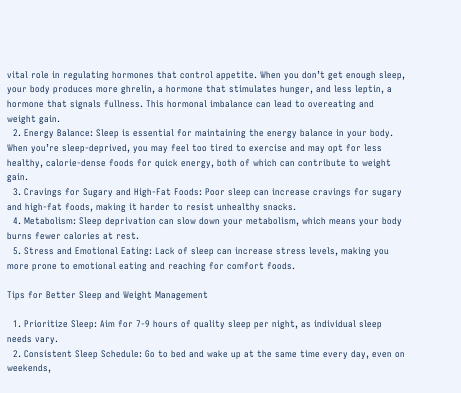vital role in regulating hormones that control appetite. When you don’t get enough sleep, your body produces more ghrelin, a hormone that stimulates hunger, and less leptin, a hormone that signals fullness. This hormonal imbalance can lead to overeating and weight gain.
  2. Energy Balance: Sleep is essential for maintaining the energy balance in your body. When you’re sleep-deprived, you may feel too tired to exercise and may opt for less healthy, calorie-dense foods for quick energy, both of which can contribute to weight gain.
  3. Cravings for Sugary and High-Fat Foods: Poor sleep can increase cravings for sugary and high-fat foods, making it harder to resist unhealthy snacks.
  4. Metabolism: Sleep deprivation can slow down your metabolism, which means your body burns fewer calories at rest.
  5. Stress and Emotional Eating: Lack of sleep can increase stress levels, making you more prone to emotional eating and reaching for comfort foods.

Tips for Better Sleep and Weight Management

  1. Prioritize Sleep: Aim for 7-9 hours of quality sleep per night, as individual sleep needs vary.
  2. Consistent Sleep Schedule: Go to bed and wake up at the same time every day, even on weekends,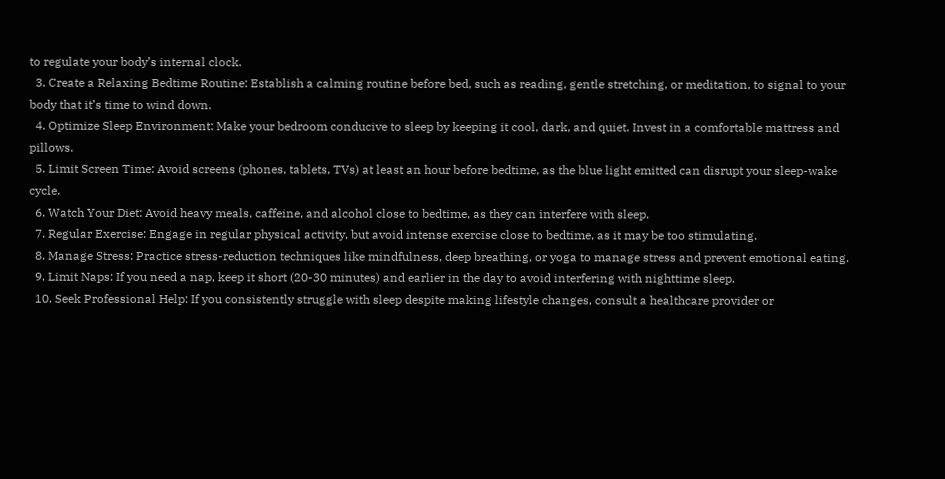to regulate your body’s internal clock.
  3. Create a Relaxing Bedtime Routine: Establish a calming routine before bed, such as reading, gentle stretching, or meditation, to signal to your body that it’s time to wind down.
  4. Optimize Sleep Environment: Make your bedroom conducive to sleep by keeping it cool, dark, and quiet. Invest in a comfortable mattress and pillows.
  5. Limit Screen Time: Avoid screens (phones, tablets, TVs) at least an hour before bedtime, as the blue light emitted can disrupt your sleep-wake cycle.
  6. Watch Your Diet: Avoid heavy meals, caffeine, and alcohol close to bedtime, as they can interfere with sleep.
  7. Regular Exercise: Engage in regular physical activity, but avoid intense exercise close to bedtime, as it may be too stimulating.
  8. Manage Stress: Practice stress-reduction techniques like mindfulness, deep breathing, or yoga to manage stress and prevent emotional eating.
  9. Limit Naps: If you need a nap, keep it short (20-30 minutes) and earlier in the day to avoid interfering with nighttime sleep.
  10. Seek Professional Help: If you consistently struggle with sleep despite making lifestyle changes, consult a healthcare provider or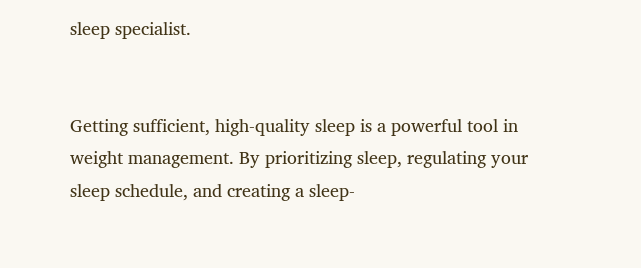sleep specialist.


Getting sufficient, high-quality sleep is a powerful tool in weight management. By prioritizing sleep, regulating your sleep schedule, and creating a sleep-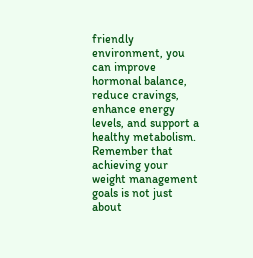friendly environment, you can improve hormonal balance, reduce cravings, enhance energy levels, and support a healthy metabolism. Remember that achieving your weight management goals is not just about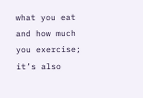what you eat and how much you exercise; it’s also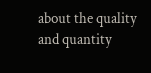about the quality and quantity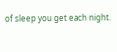of sleep you get each night.